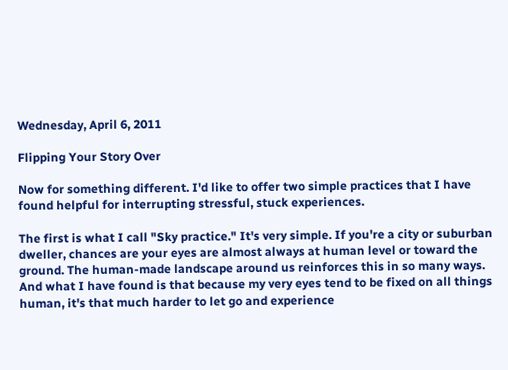Wednesday, April 6, 2011

Flipping Your Story Over

Now for something different. I'd like to offer two simple practices that I have found helpful for interrupting stressful, stuck experiences.

The first is what I call "Sky practice." It's very simple. If you're a city or suburban dweller, chances are your eyes are almost always at human level or toward the ground. The human-made landscape around us reinforces this in so many ways. And what I have found is that because my very eyes tend to be fixed on all things human, it's that much harder to let go and experience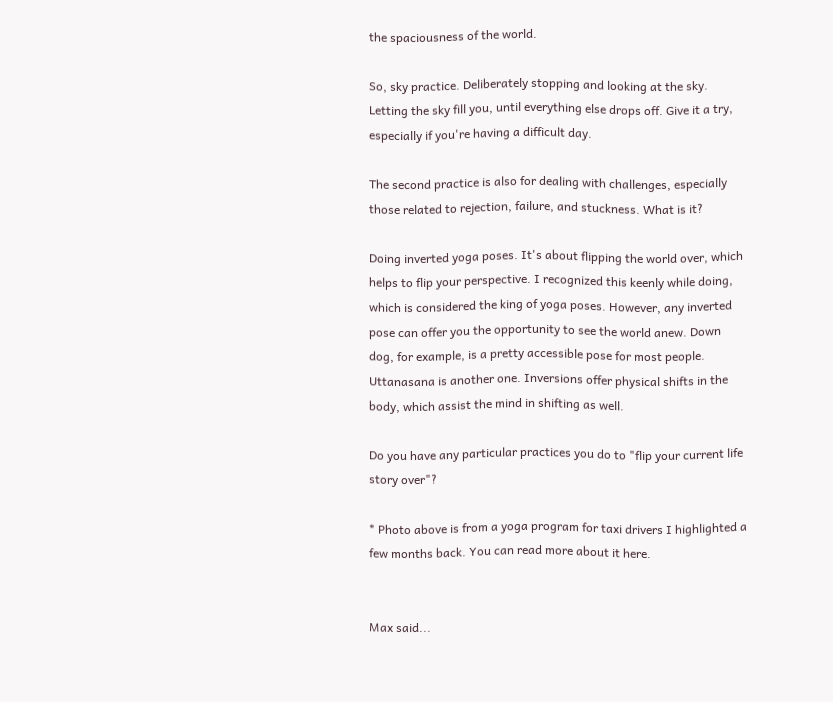the spaciousness of the world.

So, sky practice. Deliberately stopping and looking at the sky. Letting the sky fill you, until everything else drops off. Give it a try, especially if you're having a difficult day.

The second practice is also for dealing with challenges, especially those related to rejection, failure, and stuckness. What is it?

Doing inverted yoga poses. It's about flipping the world over, which helps to flip your perspective. I recognized this keenly while doing, which is considered the king of yoga poses. However, any inverted pose can offer you the opportunity to see the world anew. Down dog, for example, is a pretty accessible pose for most people. Uttanasana is another one. Inversions offer physical shifts in the body, which assist the mind in shifting as well.

Do you have any particular practices you do to "flip your current life story over"?

* Photo above is from a yoga program for taxi drivers I highlighted a few months back. You can read more about it here.


Max said...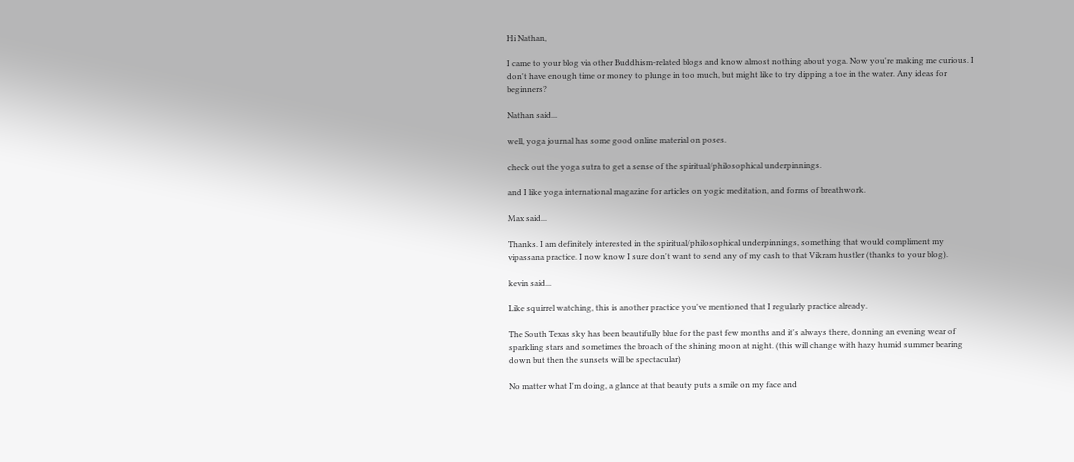Hi Nathan,

I came to your blog via other Buddhism-related blogs and know almost nothing about yoga. Now you're making me curious. I don't have enough time or money to plunge in too much, but might like to try dipping a toe in the water. Any ideas for beginners?

Nathan said...

well, yoga journal has some good online material on poses.

check out the yoga sutra to get a sense of the spiritual/philosophical underpinnings.

and I like yoga international magazine for articles on yogic meditation, and forms of breathwork.

Max said...

Thanks. I am definitely interested in the spiritual/philosophical underpinnings, something that would compliment my vipassana practice. I now know I sure don't want to send any of my cash to that Vikram hustler (thanks to your blog).

kevin said...

Like squirrel watching, this is another practice you've mentioned that I regularly practice already.

The South Texas sky has been beautifully blue for the past few months and it's always there, donning an evening wear of sparkling stars and sometimes the broach of the shining moon at night. (this will change with hazy humid summer bearing down but then the sunsets will be spectacular)

No matter what I'm doing, a glance at that beauty puts a smile on my face and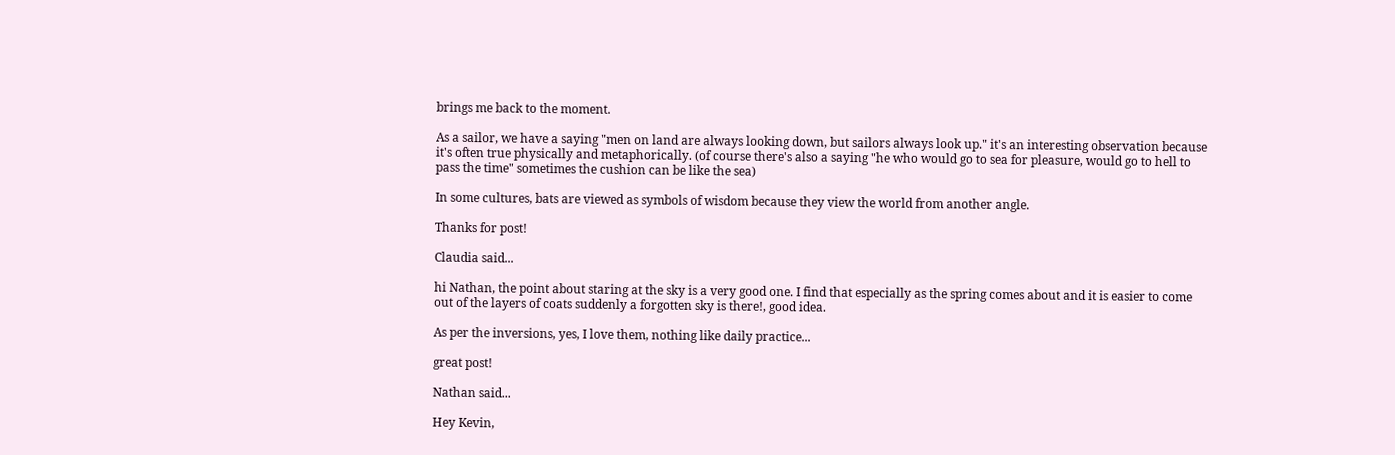brings me back to the moment.

As a sailor, we have a saying "men on land are always looking down, but sailors always look up." it's an interesting observation because it's often true physically and metaphorically. (of course there's also a saying "he who would go to sea for pleasure, would go to hell to pass the time" sometimes the cushion can be like the sea)

In some cultures, bats are viewed as symbols of wisdom because they view the world from another angle.

Thanks for post!

Claudia said...

hi Nathan, the point about staring at the sky is a very good one. I find that especially as the spring comes about and it is easier to come out of the layers of coats suddenly a forgotten sky is there!, good idea.

As per the inversions, yes, I love them, nothing like daily practice...

great post!

Nathan said...

Hey Kevin,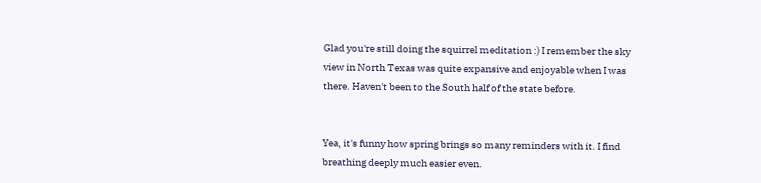Glad you're still doing the squirrel meditation :) I remember the sky view in North Texas was quite expansive and enjoyable when I was there. Haven't been to the South half of the state before.


Yea, it's funny how spring brings so many reminders with it. I find breathing deeply much easier even.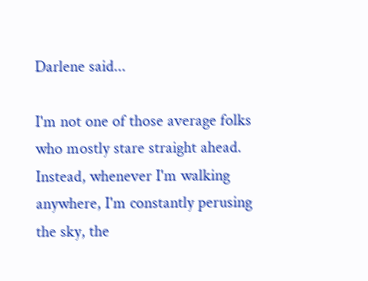Darlene said...

I'm not one of those average folks who mostly stare straight ahead. Instead, whenever I'm walking anywhere, I'm constantly perusing the sky, the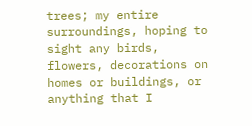trees; my entire surroundings, hoping to sight any birds, flowers, decorations on homes or buildings, or anything that I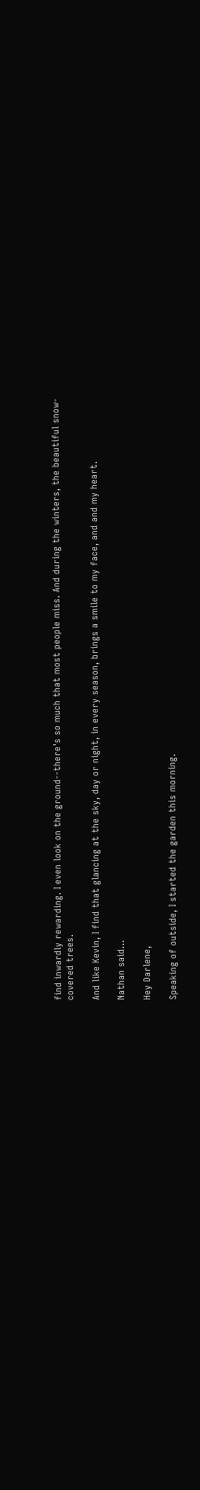find inwardly rewarding. I even look on the ground--there's so much that most people miss. And during the winters, the beautiful snow-covered trees.

And like Kevin, I find that glancing at the sky, day or night, in every season, brings a smile to my face, and and my heart.

Nathan said...

Hey Darlene,

Speaking of outside, I started the garden this morning.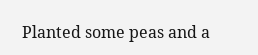Planted some peas and a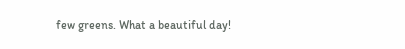few greens. What a beautiful day!